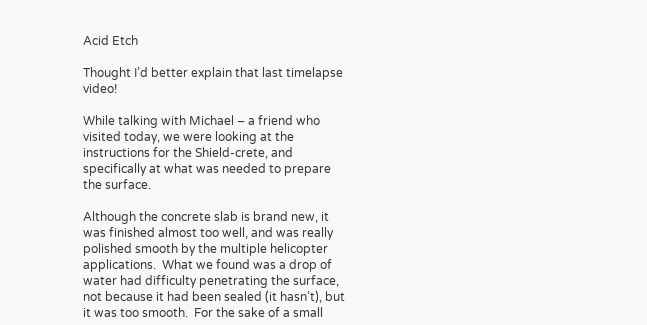Acid Etch

Thought I’d better explain that last timelapse video!

While talking with Michael – a friend who visited today, we were looking at the instructions for the Shield-crete, and specifically at what was needed to prepare the surface.

Although the concrete slab is brand new, it was finished almost too well, and was really polished smooth by the multiple helicopter applications.  What we found was a drop of water had difficulty penetrating the surface, not because it had been sealed (it hasn’t), but it was too smooth.  For the sake of a small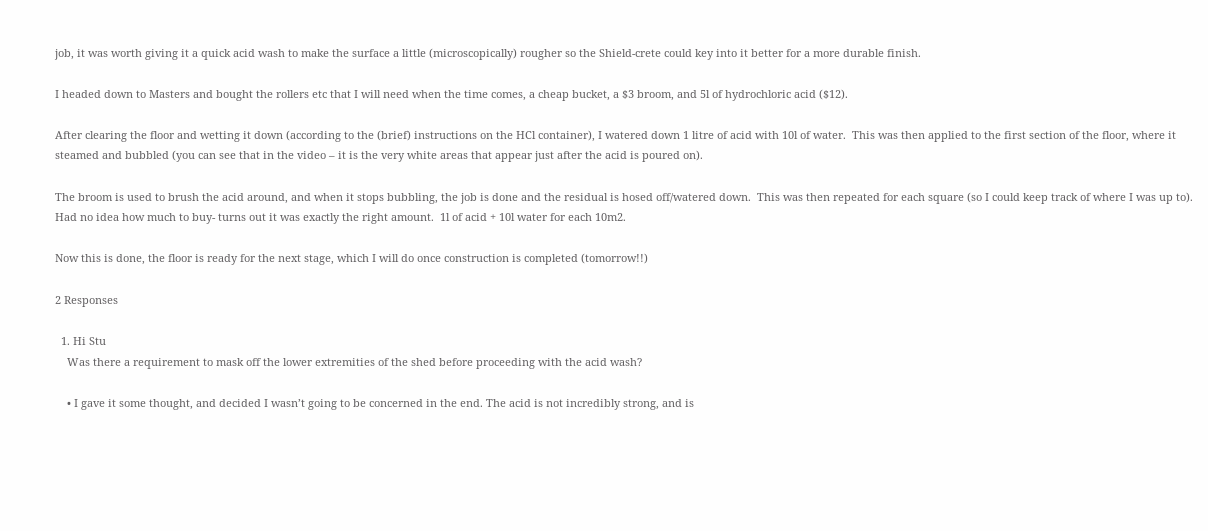job, it was worth giving it a quick acid wash to make the surface a little (microscopically) rougher so the Shield-crete could key into it better for a more durable finish.

I headed down to Masters and bought the rollers etc that I will need when the time comes, a cheap bucket, a $3 broom, and 5l of hydrochloric acid ($12).

After clearing the floor and wetting it down (according to the (brief) instructions on the HCl container), I watered down 1 litre of acid with 10l of water.  This was then applied to the first section of the floor, where it steamed and bubbled (you can see that in the video – it is the very white areas that appear just after the acid is poured on).

The broom is used to brush the acid around, and when it stops bubbling, the job is done and the residual is hosed off/watered down.  This was then repeated for each square (so I could keep track of where I was up to).  Had no idea how much to buy- turns out it was exactly the right amount.  1l of acid + 10l water for each 10m2.

Now this is done, the floor is ready for the next stage, which I will do once construction is completed (tomorrow!!)

2 Responses

  1. Hi Stu
    Was there a requirement to mask off the lower extremities of the shed before proceeding with the acid wash?

    • I gave it some thought, and decided I wasn’t going to be concerned in the end. The acid is not incredibly strong, and is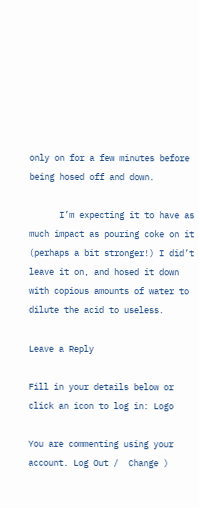only on for a few minutes before being hosed off and down.

      I’m expecting it to have as much impact as pouring coke on it (perhaps a bit stronger!) I did’t leave it on, and hosed it down with copious amounts of water to dilute the acid to useless.

Leave a Reply

Fill in your details below or click an icon to log in: Logo

You are commenting using your account. Log Out /  Change )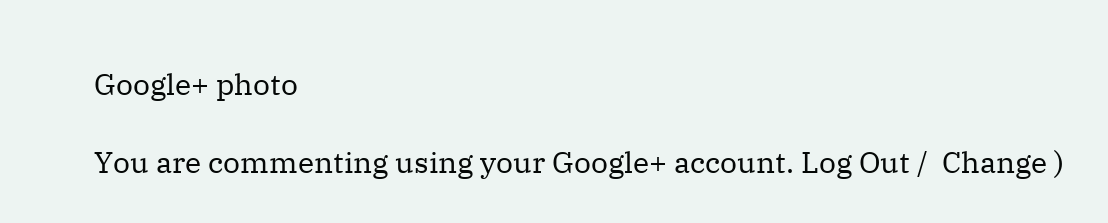Google+ photo

You are commenting using your Google+ account. Log Out /  Change )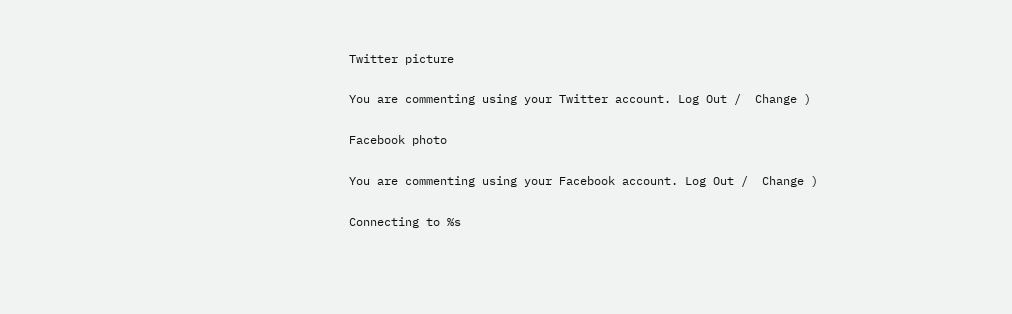Twitter picture

You are commenting using your Twitter account. Log Out /  Change )

Facebook photo

You are commenting using your Facebook account. Log Out /  Change )

Connecting to %s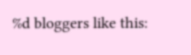%d bloggers like this: